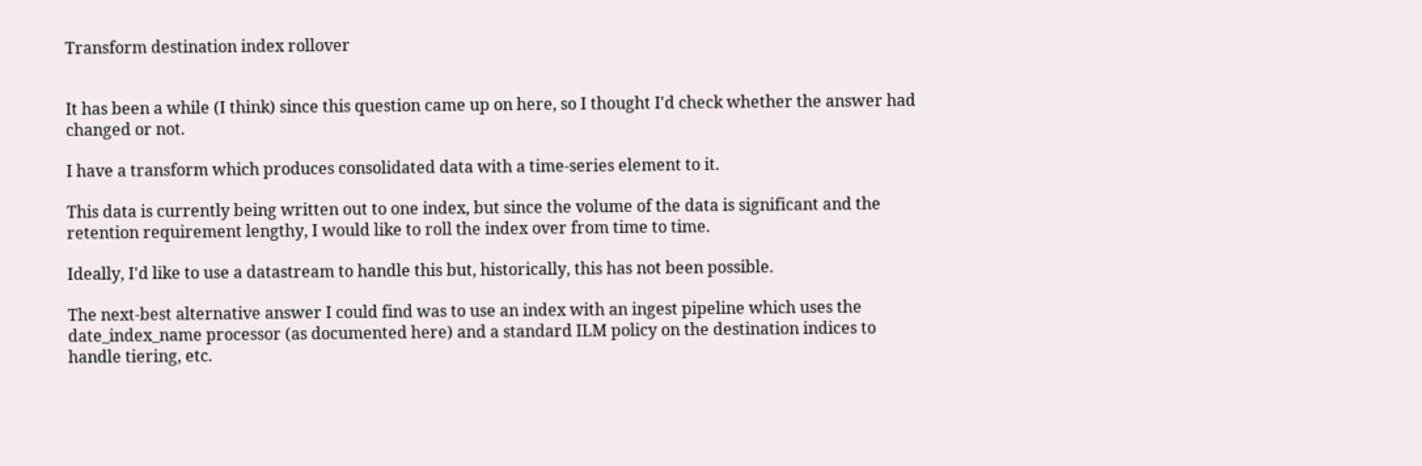Transform destination index rollover


It has been a while (I think) since this question came up on here, so I thought I'd check whether the answer had changed or not.

I have a transform which produces consolidated data with a time-series element to it.

This data is currently being written out to one index, but since the volume of the data is significant and the retention requirement lengthy, I would like to roll the index over from time to time.

Ideally, I'd like to use a datastream to handle this but, historically, this has not been possible.

The next-best alternative answer I could find was to use an index with an ingest pipeline which uses the date_index_name processor (as documented here) and a standard ILM policy on the destination indices to handle tiering, etc.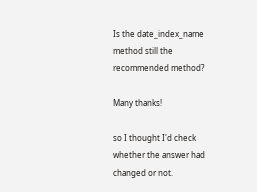Is the date_index_name method still the recommended method?

Many thanks!

so I thought I'd check whether the answer had changed or not.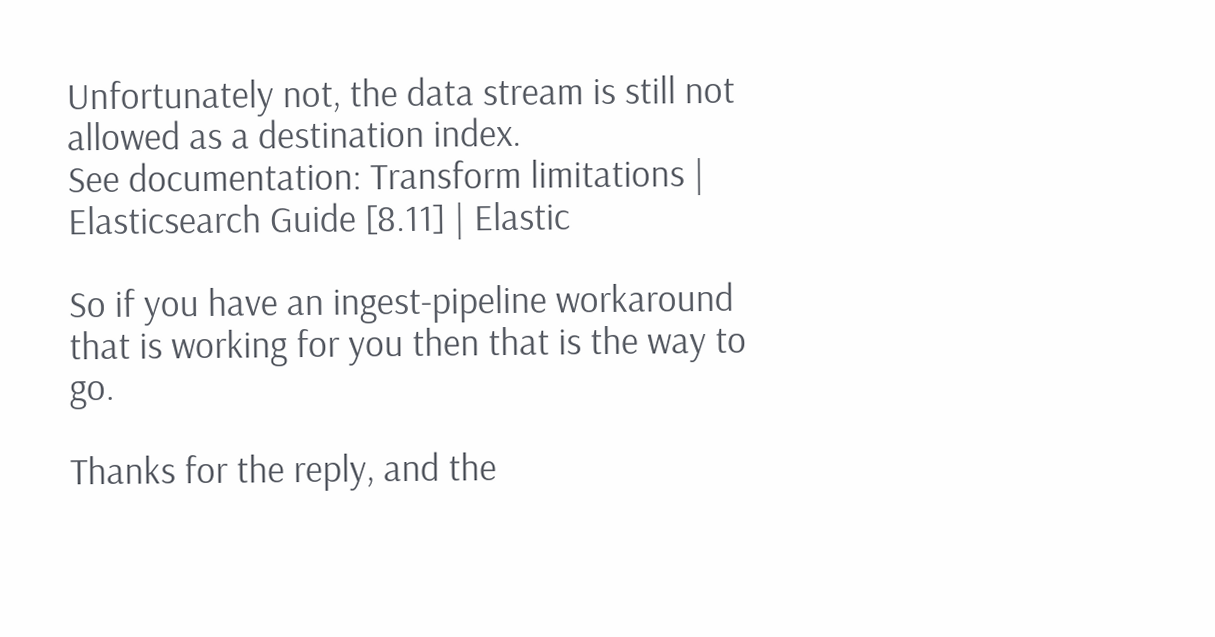Unfortunately not, the data stream is still not allowed as a destination index.
See documentation: Transform limitations | Elasticsearch Guide [8.11] | Elastic

So if you have an ingest-pipeline workaround that is working for you then that is the way to go.

Thanks for the reply, and the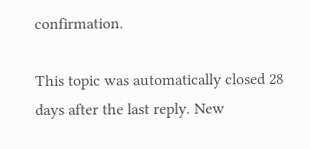confirmation.

This topic was automatically closed 28 days after the last reply. New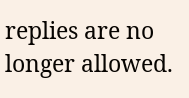replies are no longer allowed.